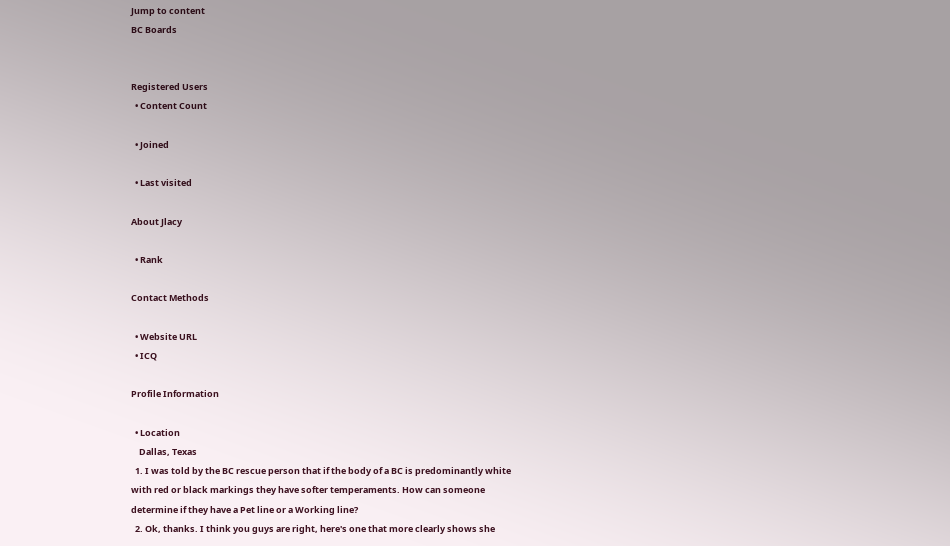Jump to content
BC Boards


Registered Users
  • Content Count

  • Joined

  • Last visited

About Jlacy

  • Rank

Contact Methods

  • Website URL
  • ICQ

Profile Information

  • Location
    Dallas, Texas
  1. I was told by the BC rescue person that if the body of a BC is predominantly white with red or black markings they have softer temperaments. How can someone determine if they have a Pet line or a Working line?
  2. Ok, thanks. I think you guys are right, here's one that more clearly shows she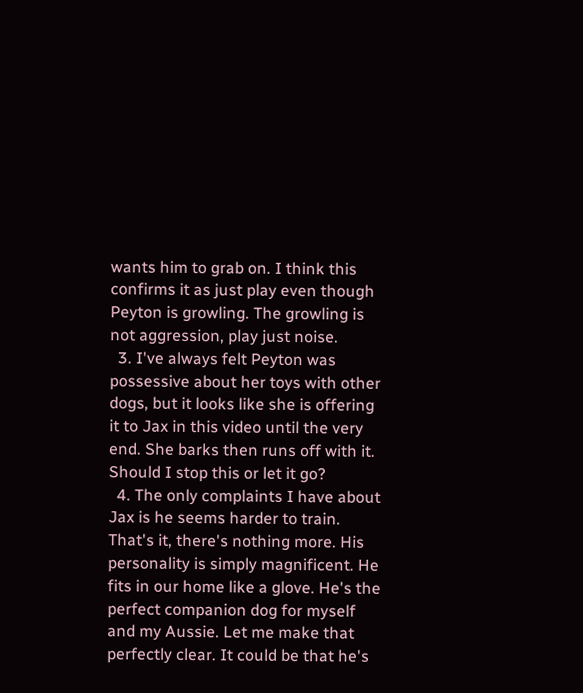wants him to grab on. I think this confirms it as just play even though Peyton is growling. The growling is not aggression, play just noise.
  3. I've always felt Peyton was possessive about her toys with other dogs, but it looks like she is offering it to Jax in this video until the very end. She barks then runs off with it. Should I stop this or let it go?
  4. The only complaints I have about Jax is he seems harder to train. That's it, there's nothing more. His personality is simply magnificent. He fits in our home like a glove. He's the perfect companion dog for myself and my Aussie. Let me make that perfectly clear. It could be that he's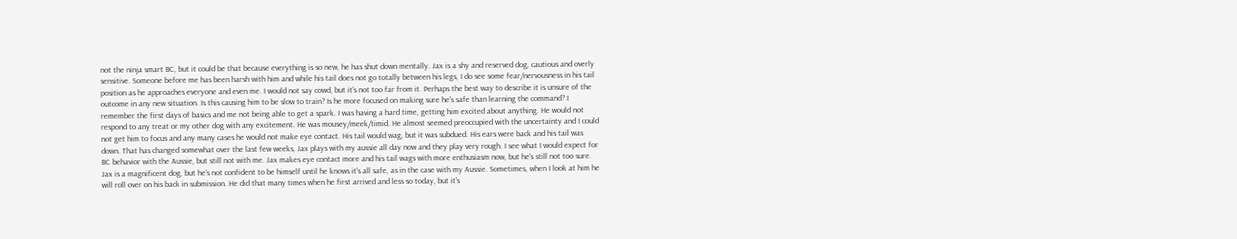not the ninja smart BC, but it could be that because everything is so new, he has shut down mentally. Jax is a shy and reserved dog, cautious and overly sensitive. Someone before me has been harsh with him and while his tail does not go totally between his legs, I do see some fear/nervousness in his tail position as he approaches everyone and even me. I would not say cowd, but it's not too far from it. Perhaps the best way to describe it is unsure of the outcome in any new situation. Is this causing him to be slow to train? Is he more focused on making sure he's safe than learning the command? I remember the first days of basics and me not being able to get a spark. I was having a hard time, getting him excited about anything. He would not respond to any treat or my other dog with any excitement. He was mousey/meek/timid. He almost seemed preoccupied with the uncertainty and I could not get him to focus and any many cases he would not make eye contact. His tail would wag, but it was subdued. His ears were back and his tail was down. That has changed somewhat over the last few weeks, Jax plays with my aussie all day now and they play very rough. I see what I would expect for BC behavior with the Aussie, but still not with me. Jax makes eye contact more and his tail wags with more enthusiasm now, but he's still not too sure. Jax is a magnificent dog, but he's not confident to be himself until he knows it's all safe, as in the case with my Aussie. Sometimes, when I look at him he will roll over on his back in submission. He did that many times when he first arrived and less so today, but it's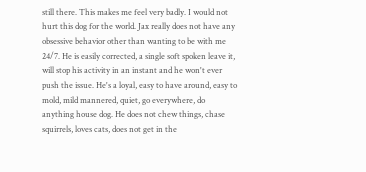still there. This makes me feel very badly. I would not hurt this dog for the world. Jax really does not have any obsessive behavior other than wanting to be with me 24/7. He is easily corrected, a single soft spoken leave it, will stop his activity in an instant and he won't ever push the issue. He's a loyal, easy to have around, easy to mold, mild mannered, quiet, go everywhere, do anything house dog. He does not chew things, chase squirrels, loves cats, does not get in the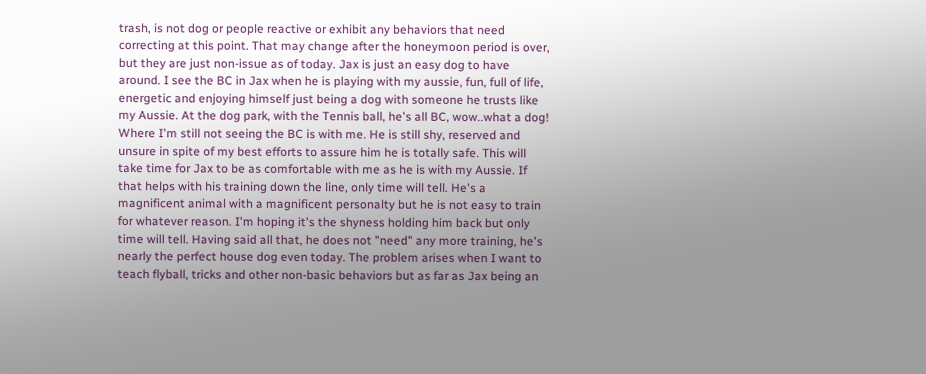trash, is not dog or people reactive or exhibit any behaviors that need correcting at this point. That may change after the honeymoon period is over, but they are just non-issue as of today. Jax is just an easy dog to have around. I see the BC in Jax when he is playing with my aussie, fun, full of life, energetic and enjoying himself just being a dog with someone he trusts like my Aussie. At the dog park, with the Tennis ball, he's all BC, wow..what a dog! Where I'm still not seeing the BC is with me. He is still shy, reserved and unsure in spite of my best efforts to assure him he is totally safe. This will take time for Jax to be as comfortable with me as he is with my Aussie. If that helps with his training down the line, only time will tell. He's a magnificent animal with a magnificent personalty but he is not easy to train for whatever reason. I'm hoping it's the shyness holding him back but only time will tell. Having said all that, he does not "need" any more training, he's nearly the perfect house dog even today. The problem arises when I want to teach flyball, tricks and other non-basic behaviors but as far as Jax being an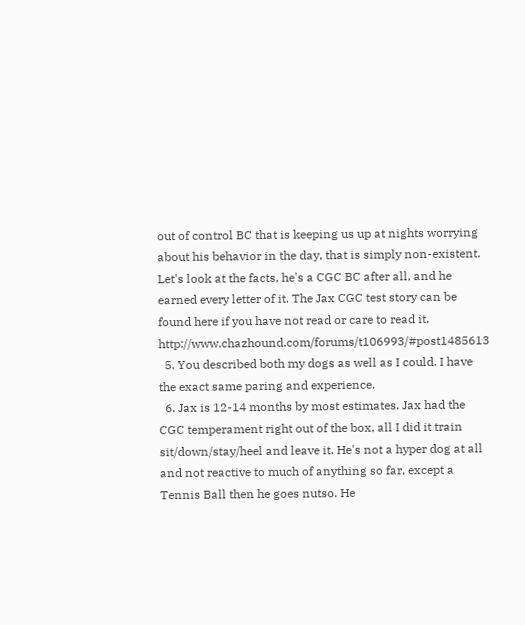out of control BC that is keeping us up at nights worrying about his behavior in the day, that is simply non-existent. Let's look at the facts, he's a CGC BC after all, and he earned every letter of it. The Jax CGC test story can be found here if you have not read or care to read it. http://www.chazhound.com/forums/t106993/#post1485613
  5. You described both my dogs as well as I could. I have the exact same paring and experience.
  6. Jax is 12-14 months by most estimates. Jax had the CGC temperament right out of the box, all I did it train sit/down/stay/heel and leave it. He's not a hyper dog at all and not reactive to much of anything so far, except a Tennis Ball then he goes nutso. He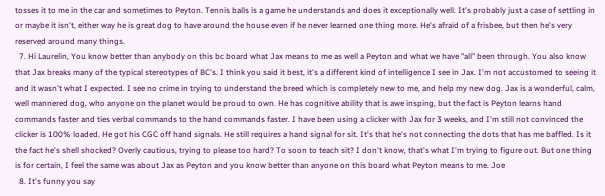tosses it to me in the car and sometimes to Peyton. Tennis balls is a game he understands and does it exceptionally well. It's probably just a case of settling in or maybe it isn't, either way he is great dog to have around the house even if he never learned one thing more. He's afraid of a frisbee, but then he's very reserved around many things.
  7. Hi Laurelin, You know better than anybody on this bc board what Jax means to me as well a Peyton and what we have "all" been through. You also know that Jax breaks many of the typical stereotypes of BC's. I think you said it best, it's a different kind of intelligence I see in Jax. I'm not accustomed to seeing it and it wasn't what I expected. I see no crime in trying to understand the breed which is completely new to me, and help my new dog. Jax is a wonderful, calm, well mannered dog, who anyone on the planet would be proud to own. He has cognitive ability that is awe insping, but the fact is Peyton learns hand commands faster and ties verbal commands to the hand commands faster. I have been using a clicker with Jax for 3 weeks, and I'm still not convinced the clicker is 100% loaded. He got his CGC off hand signals. He still requires a hand signal for sit. It's that he's not connecting the dots that has me baffled. Is it the fact he's shell shocked? Overly cautious, trying to please too hard? To soon to teach sit? I don't know, that's what I'm trying to figure out. But one thing is for certain, I feel the same was about Jax as Peyton and you know better than anyone on this board what Peyton means to me. Joe
  8. It's funny you say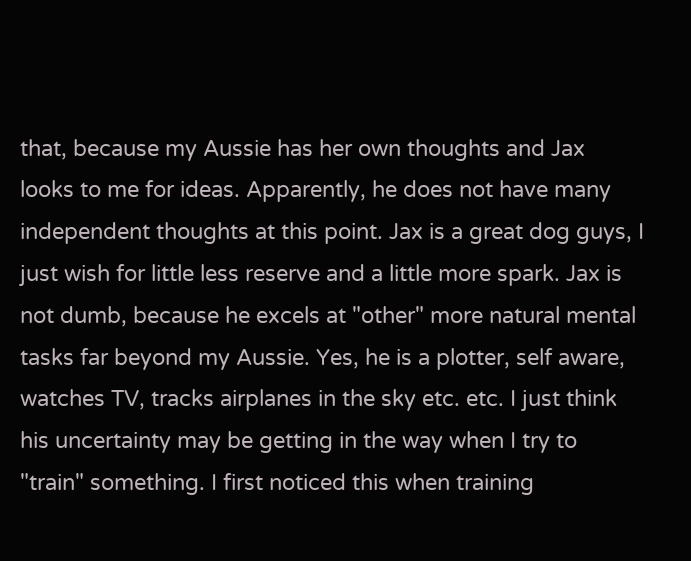that, because my Aussie has her own thoughts and Jax looks to me for ideas. Apparently, he does not have many independent thoughts at this point. Jax is a great dog guys, I just wish for little less reserve and a little more spark. Jax is not dumb, because he excels at "other" more natural mental tasks far beyond my Aussie. Yes, he is a plotter, self aware, watches TV, tracks airplanes in the sky etc. etc. I just think his uncertainty may be getting in the way when I try to "train" something. I first noticed this when training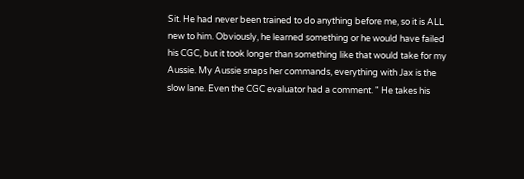Sit. He had never been trained to do anything before me, so it is ALL new to him. Obviously, he learned something or he would have failed his CGC, but it took longer than something like that would take for my Aussie. My Aussie snaps her commands, everything with Jax is the slow lane. Even the CGC evaluator had a comment. " He takes his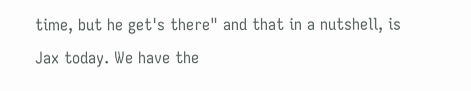time, but he get's there" and that in a nutshell, is Jax today. We have the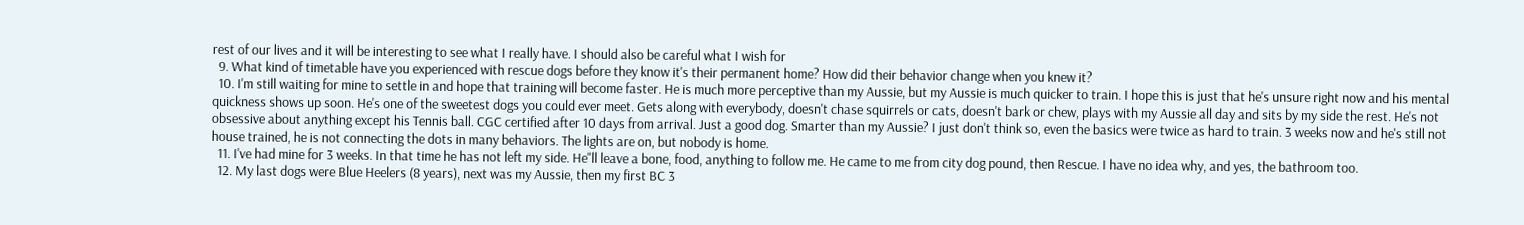rest of our lives and it will be interesting to see what I really have. I should also be careful what I wish for
  9. What kind of timetable have you experienced with rescue dogs before they know it's their permanent home? How did their behavior change when you knew it?
  10. I'm still waiting for mine to settle in and hope that training will become faster. He is much more perceptive than my Aussie, but my Aussie is much quicker to train. I hope this is just that he's unsure right now and his mental quickness shows up soon. He's one of the sweetest dogs you could ever meet. Gets along with everybody, doesn't chase squirrels or cats, doesn't bark or chew, plays with my Aussie all day and sits by my side the rest. He's not obsessive about anything except his Tennis ball. CGC certified after 10 days from arrival. Just a good dog. Smarter than my Aussie? I just don't think so, even the basics were twice as hard to train. 3 weeks now and he's still not house trained, he is not connecting the dots in many behaviors. The lights are on, but nobody is home.
  11. I've had mine for 3 weeks. In that time he has not left my side. He''ll leave a bone, food, anything to follow me. He came to me from city dog pound, then Rescue. I have no idea why, and yes, the bathroom too.
  12. My last dogs were Blue Heelers (8 years), next was my Aussie, then my first BC 3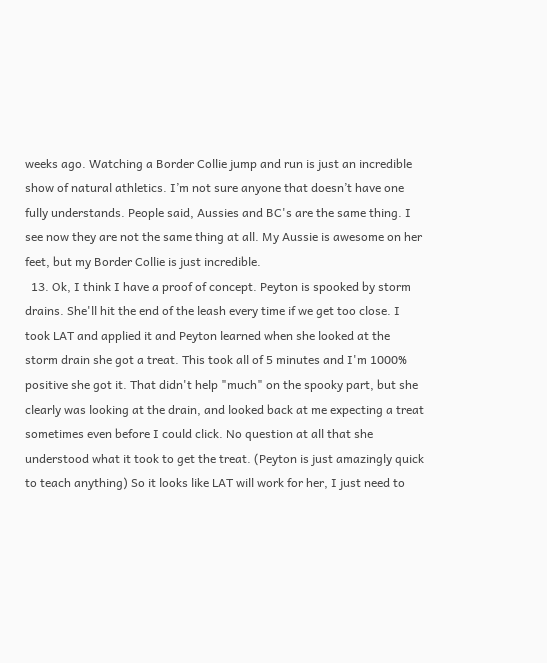weeks ago. Watching a Border Collie jump and run is just an incredible show of natural athletics. I’m not sure anyone that doesn’t have one fully understands. People said, Aussies and BC's are the same thing. I see now they are not the same thing at all. My Aussie is awesome on her feet, but my Border Collie is just incredible.
  13. Ok, I think I have a proof of concept. Peyton is spooked by storm drains. She'll hit the end of the leash every time if we get too close. I took LAT and applied it and Peyton learned when she looked at the storm drain she got a treat. This took all of 5 minutes and I'm 1000% positive she got it. That didn't help "much" on the spooky part, but she clearly was looking at the drain, and looked back at me expecting a treat sometimes even before I could click. No question at all that she understood what it took to get the treat. (Peyton is just amazingly quick to teach anything) So it looks like LAT will work for her, I just need to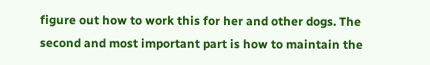figure out how to work this for her and other dogs. The second and most important part is how to maintain the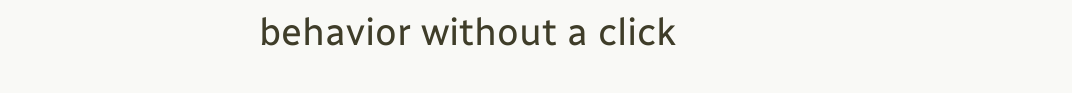behavior without a click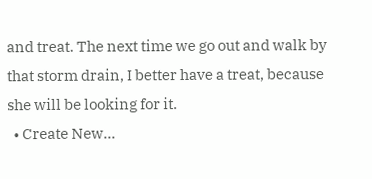and treat. The next time we go out and walk by that storm drain, I better have a treat, because she will be looking for it.
  • Create New...